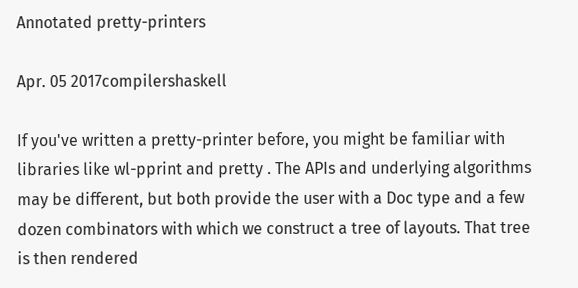Annotated pretty-printers

Apr. 05 2017compilershaskell

If you've written a pretty-printer before, you might be familiar with libraries like wl-pprint and pretty . The APIs and underlying algorithms may be different, but both provide the user with a Doc type and a few dozen combinators with which we construct a tree of layouts. That tree is then rendered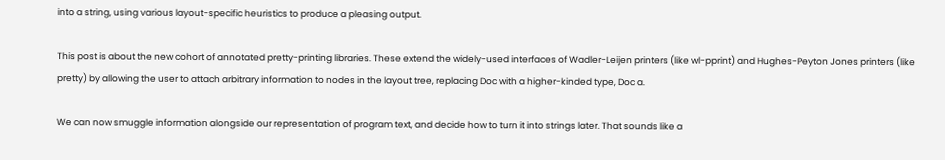into a string, using various layout-specific heuristics to produce a pleasing output.

This post is about the new cohort of annotated pretty-printing libraries. These extend the widely-used interfaces of Wadler-Leijen printers (like wl-pprint) and Hughes-Peyton Jones printers (like pretty) by allowing the user to attach arbitrary information to nodes in the layout tree, replacing Doc with a higher-kinded type, Doc a.

We can now smuggle information alongside our representation of program text, and decide how to turn it into strings later. That sounds like a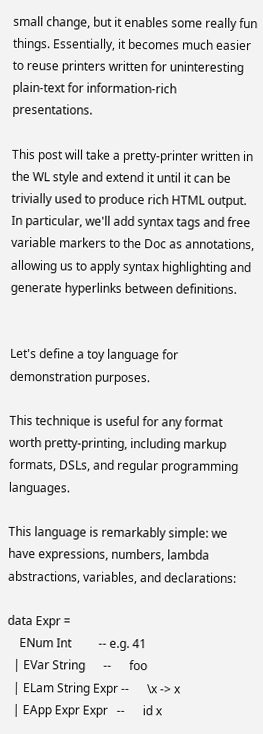small change, but it enables some really fun things. Essentially, it becomes much easier to reuse printers written for uninteresting plain-text for information-rich presentations.

This post will take a pretty-printer written in the WL style and extend it until it can be trivially used to produce rich HTML output. In particular, we'll add syntax tags and free variable markers to the Doc as annotations, allowing us to apply syntax highlighting and generate hyperlinks between definitions.


Let's define a toy language for demonstration purposes.

This technique is useful for any format worth pretty-printing, including markup formats, DSLs, and regular programming languages.

This language is remarkably simple: we have expressions, numbers, lambda abstractions, variables, and declarations:

data Expr =
    ENum Int         -- e.g. 41
  | EVar String      --      foo
  | ELam String Expr --      \x -> x
  | EApp Expr Expr   --      id x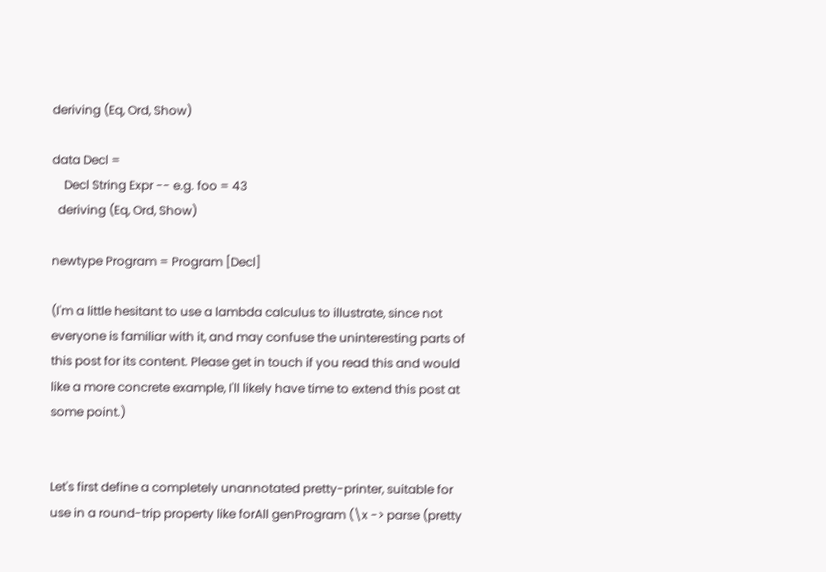deriving (Eq, Ord, Show)

data Decl =
    Decl String Expr -- e.g. foo = 43
  deriving (Eq, Ord, Show)

newtype Program = Program [Decl]

(I'm a little hesitant to use a lambda calculus to illustrate, since not everyone is familiar with it, and may confuse the uninteresting parts of this post for its content. Please get in touch if you read this and would like a more concrete example, I'll likely have time to extend this post at some point.)


Let's first define a completely unannotated pretty-printer, suitable for use in a round-trip property like forAll genProgram (\x -> parse (pretty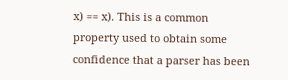x) == x). This is a common property used to obtain some confidence that a parser has been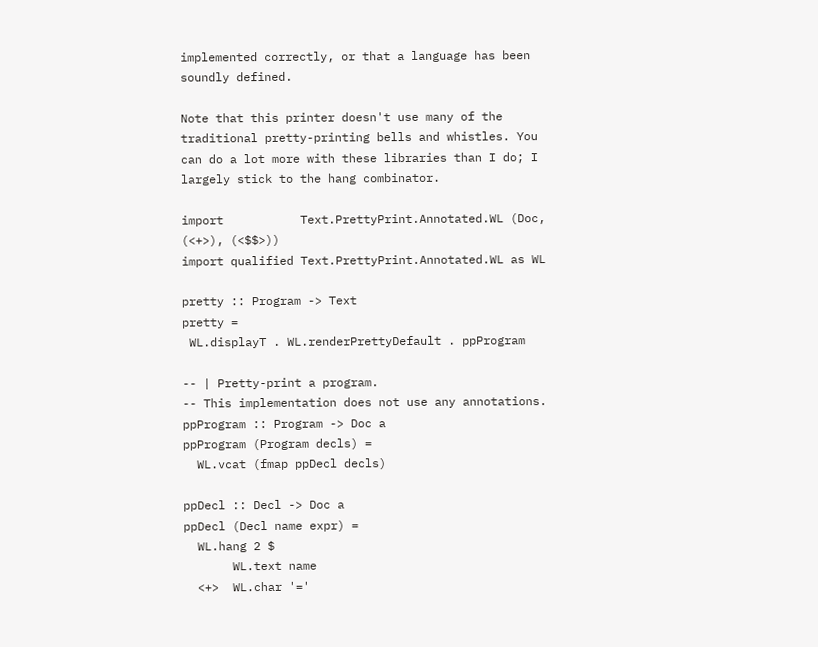implemented correctly, or that a language has been soundly defined.

Note that this printer doesn't use many of the traditional pretty-printing bells and whistles. You can do a lot more with these libraries than I do; I largely stick to the hang combinator.

import           Text.PrettyPrint.Annotated.WL (Doc, (<+>), (<$$>))
import qualified Text.PrettyPrint.Annotated.WL as WL

pretty :: Program -> Text
pretty =
 WL.displayT . WL.renderPrettyDefault . ppProgram

-- | Pretty-print a program.
-- This implementation does not use any annotations.
ppProgram :: Program -> Doc a
ppProgram (Program decls) =
  WL.vcat (fmap ppDecl decls)

ppDecl :: Decl -> Doc a
ppDecl (Decl name expr) =
  WL.hang 2 $
       WL.text name
  <+>  WL.char '='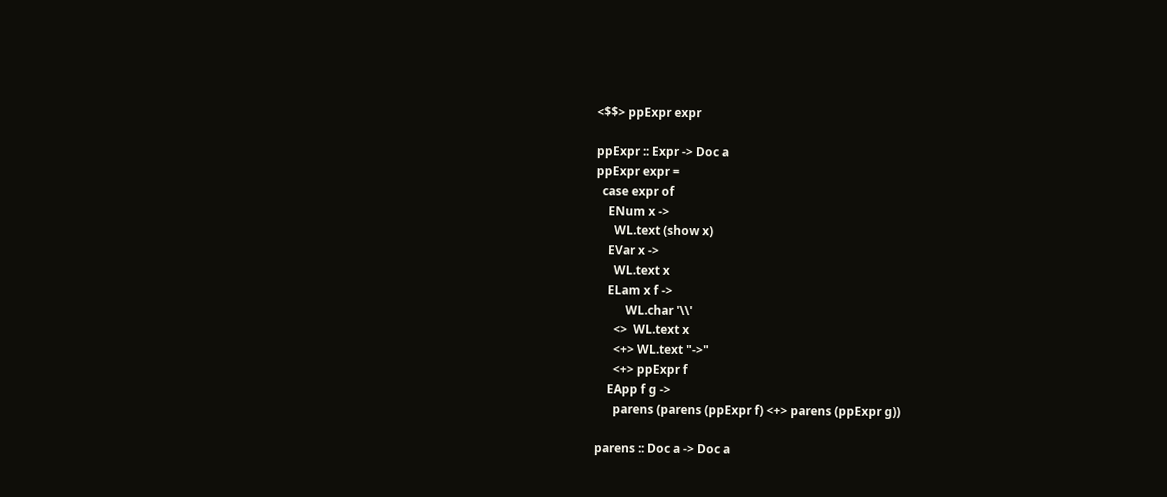<$$> ppExpr expr

ppExpr :: Expr -> Doc a
ppExpr expr =
  case expr of
    ENum x ->
      WL.text (show x)
    EVar x ->
      WL.text x
    ELam x f ->
          WL.char '\\'
      <>  WL.text x
      <+> WL.text "->"
      <+> ppExpr f
    EApp f g ->
      parens (parens (ppExpr f) <+> parens (ppExpr g))

parens :: Doc a -> Doc a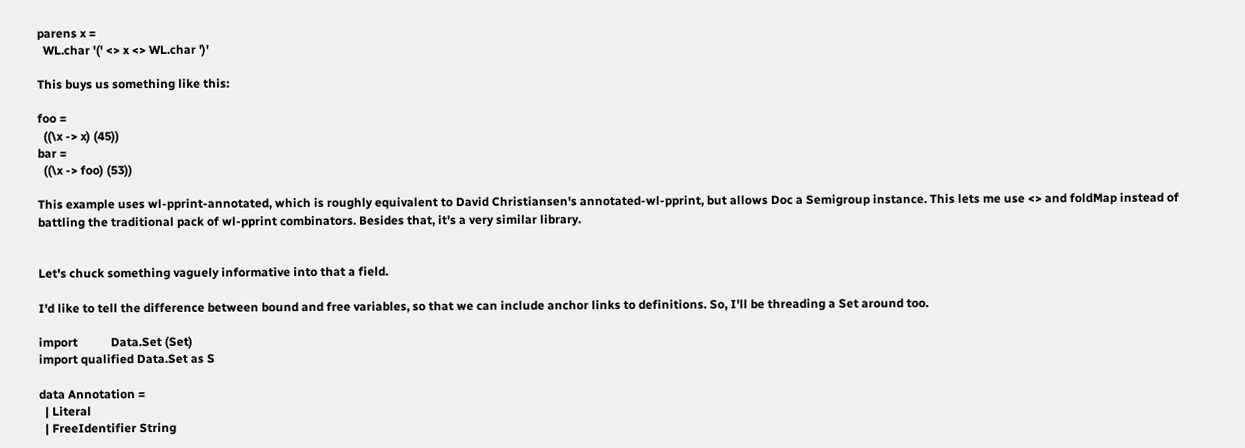parens x =
  WL.char '(' <> x <> WL.char ')'

This buys us something like this:

foo =
  ((\x -> x) (45))
bar =
  ((\x -> foo) (53))

This example uses wl-pprint-annotated, which is roughly equivalent to David Christiansen's annotated-wl-pprint, but allows Doc a Semigroup instance. This lets me use <> and foldMap instead of battling the traditional pack of wl-pprint combinators. Besides that, it's a very similar library.


Let's chuck something vaguely informative into that a field.

I'd like to tell the difference between bound and free variables, so that we can include anchor links to definitions. So, I'll be threading a Set around too.

import           Data.Set (Set)
import qualified Data.Set as S

data Annotation =
  | Literal
  | FreeIdentifier String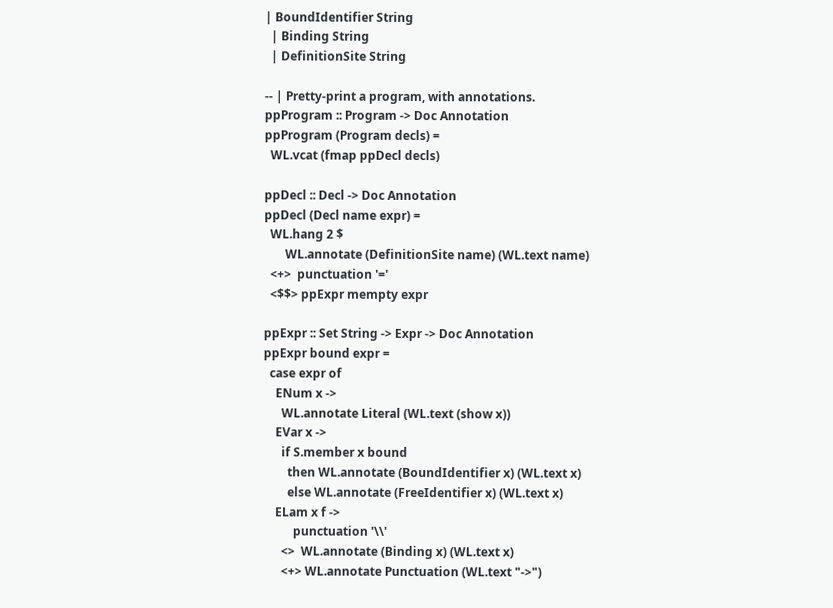| BoundIdentifier String
  | Binding String
  | DefinitionSite String

-- | Pretty-print a program, with annotations.
ppProgram :: Program -> Doc Annotation
ppProgram (Program decls) =
  WL.vcat (fmap ppDecl decls)

ppDecl :: Decl -> Doc Annotation
ppDecl (Decl name expr) =
  WL.hang 2 $
       WL.annotate (DefinitionSite name) (WL.text name)
  <+>  punctuation '='
  <$$> ppExpr mempty expr

ppExpr :: Set String -> Expr -> Doc Annotation
ppExpr bound expr =
  case expr of
    ENum x ->
      WL.annotate Literal (WL.text (show x))
    EVar x ->
      if S.member x bound
        then WL.annotate (BoundIdentifier x) (WL.text x)
        else WL.annotate (FreeIdentifier x) (WL.text x)
    ELam x f ->
          punctuation '\\'
      <>  WL.annotate (Binding x) (WL.text x)
      <+> WL.annotate Punctuation (WL.text "->")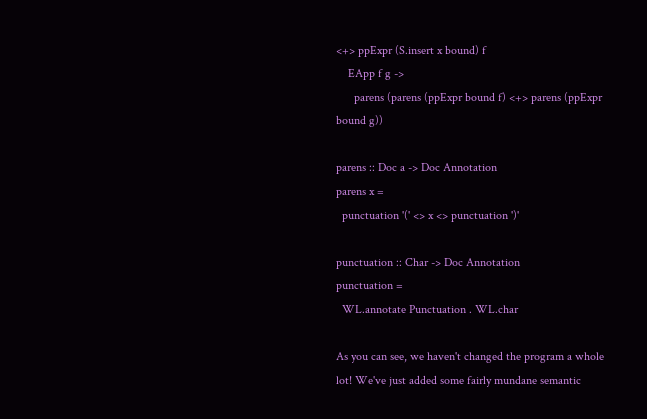<+> ppExpr (S.insert x bound) f
    EApp f g ->
      parens (parens (ppExpr bound f) <+> parens (ppExpr bound g))

parens :: Doc a -> Doc Annotation
parens x =
  punctuation '(' <> x <> punctuation ')'

punctuation :: Char -> Doc Annotation
punctuation =
  WL.annotate Punctuation . WL.char

As you can see, we haven't changed the program a whole lot! We've just added some fairly mundane semantic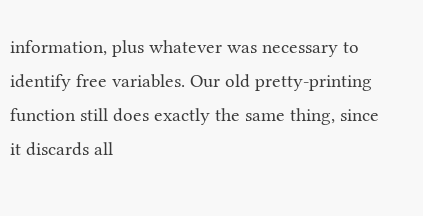information, plus whatever was necessary to identify free variables. Our old pretty-printing function still does exactly the same thing, since it discards all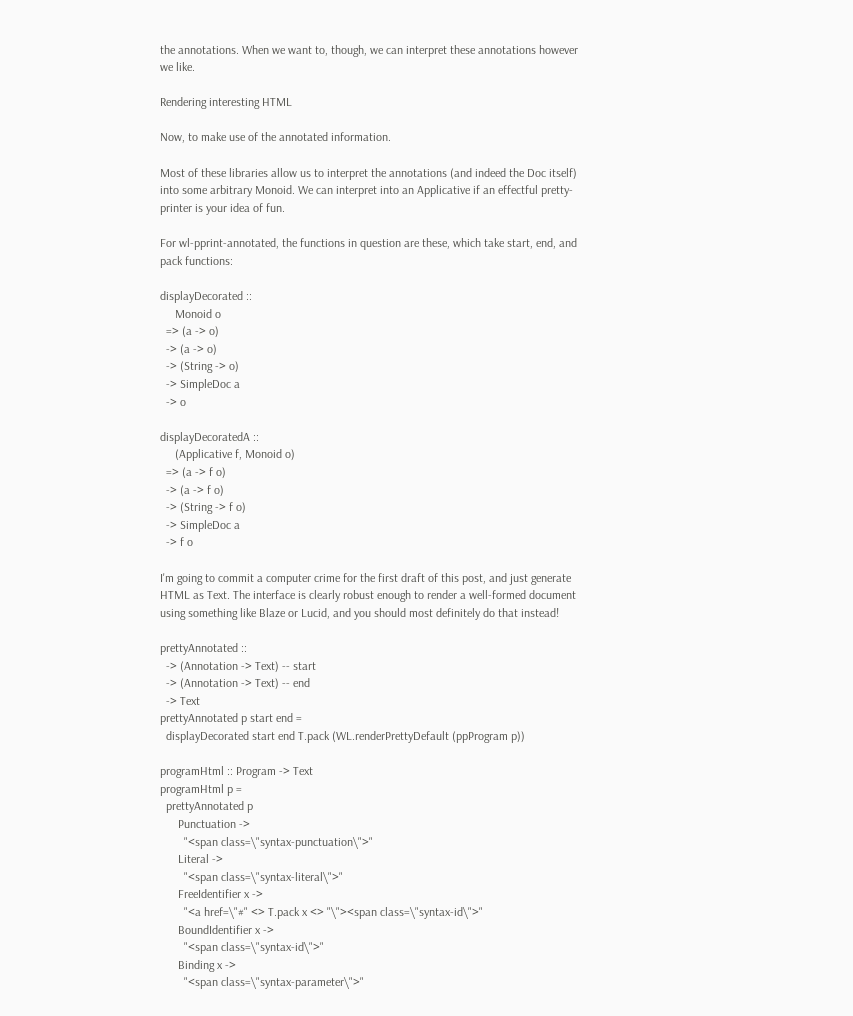the annotations. When we want to, though, we can interpret these annotations however we like.

Rendering interesting HTML

Now, to make use of the annotated information.

Most of these libraries allow us to interpret the annotations (and indeed the Doc itself) into some arbitrary Monoid. We can interpret into an Applicative if an effectful pretty-printer is your idea of fun.

For wl-pprint-annotated, the functions in question are these, which take start, end, and pack functions:

displayDecorated ::
     Monoid o
  => (a -> o)
  -> (a -> o)
  -> (String -> o)
  -> SimpleDoc a
  -> o

displayDecoratedA ::
     (Applicative f, Monoid o)
  => (a -> f o)
  -> (a -> f o)
  -> (String -> f o)
  -> SimpleDoc a
  -> f o

I'm going to commit a computer crime for the first draft of this post, and just generate HTML as Text. The interface is clearly robust enough to render a well-formed document using something like Blaze or Lucid, and you should most definitely do that instead!

prettyAnnotated ::
  -> (Annotation -> Text) -- start
  -> (Annotation -> Text) -- end
  -> Text
prettyAnnotated p start end =
  displayDecorated start end T.pack (WL.renderPrettyDefault (ppProgram p))

programHtml :: Program -> Text
programHtml p =
  prettyAnnotated p
      Punctuation ->
        "<span class=\"syntax-punctuation\">"
      Literal ->
        "<span class=\"syntax-literal\">"
      FreeIdentifier x ->
        "<a href=\"#" <> T.pack x <> "\"><span class=\"syntax-id\">"
      BoundIdentifier x ->
        "<span class=\"syntax-id\">"
      Binding x ->
        "<span class=\"syntax-parameter\">"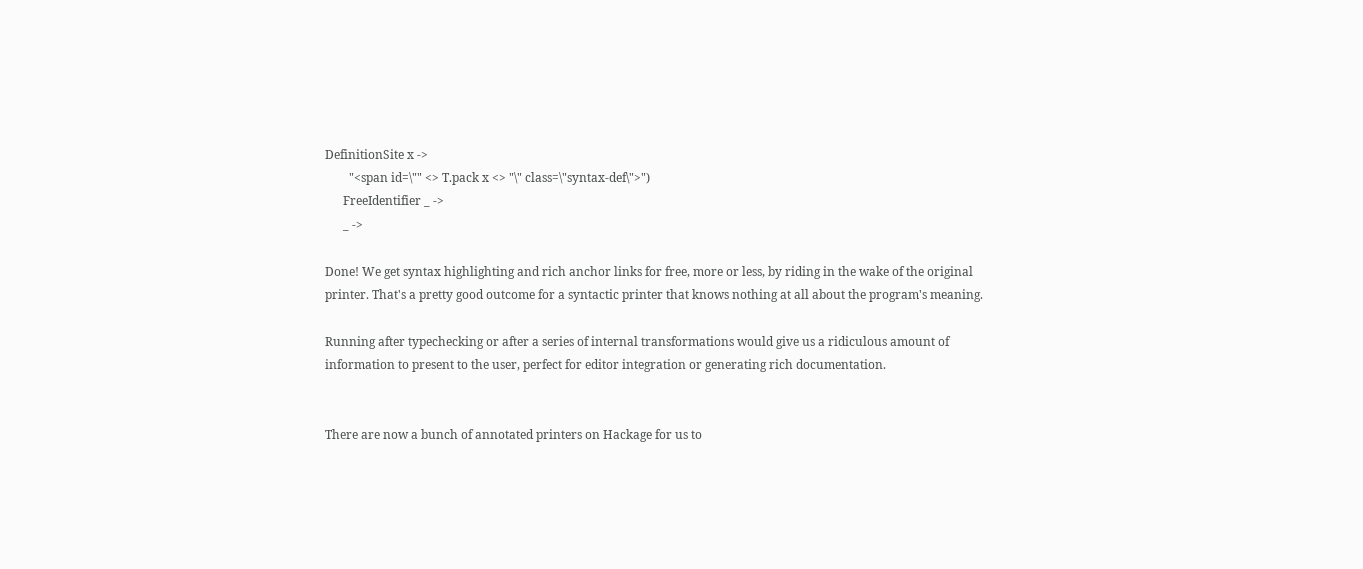DefinitionSite x ->
        "<span id=\"" <> T.pack x <> "\" class=\"syntax-def\">")
      FreeIdentifier _ ->
      _ ->

Done! We get syntax highlighting and rich anchor links for free, more or less, by riding in the wake of the original printer. That's a pretty good outcome for a syntactic printer that knows nothing at all about the program's meaning.

Running after typechecking or after a series of internal transformations would give us a ridiculous amount of information to present to the user, perfect for editor integration or generating rich documentation.


There are now a bunch of annotated printers on Hackage for us to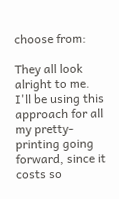choose from:

They all look alright to me. I'll be using this approach for all my pretty-printing going forward, since it costs so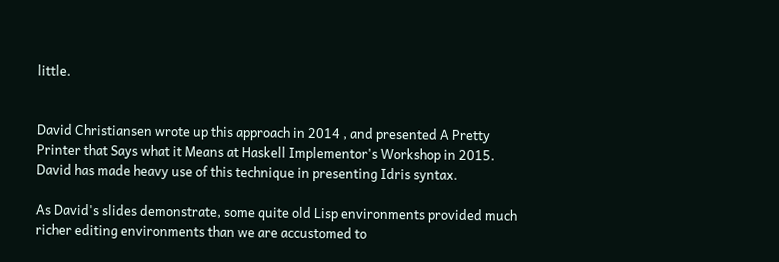little.


David Christiansen wrote up this approach in 2014 , and presented A Pretty Printer that Says what it Means at Haskell Implementor's Workshop in 2015. David has made heavy use of this technique in presenting Idris syntax.

As David's slides demonstrate, some quite old Lisp environments provided much richer editing environments than we are accustomed to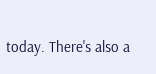today. There's also a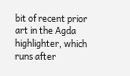bit of recent prior art in the Agda highlighter, which runs after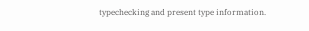typechecking and present type information.